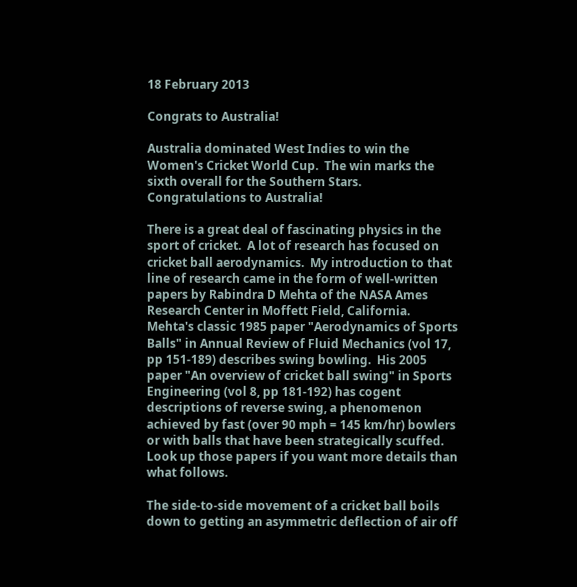18 February 2013

Congrats to Australia!

Australia dominated West Indies to win the Women's Cricket World Cup.  The win marks the sixth overall for the Southern Stars.  Congratulations to Australia!

There is a great deal of fascinating physics in the sport of cricket.  A lot of research has focused on cricket ball aerodynamics.  My introduction to that line of research came in the form of well-written papers by Rabindra D Mehta of the NASA Ames Research Center in Moffett Field, California.  Mehta's classic 1985 paper "Aerodynamics of Sports Balls" in Annual Review of Fluid Mechanics (vol 17, pp 151-189) describes swing bowling.  His 2005 paper "An overview of cricket ball swing" in Sports Engineering (vol 8, pp 181-192) has cogent descriptions of reverse swing, a phenomenon achieved by fast (over 90 mph = 145 km/hr) bowlers or with balls that have been strategically scuffed.  Look up those papers if you want more details than what follows.

The side-to-side movement of a cricket ball boils down to getting an asymmetric deflection of air off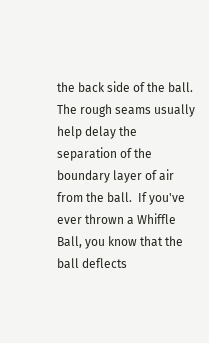the back side of the ball.  The rough seams usually help delay the separation of the boundary layer of air from the ball.  If you've ever thrown a Whiffle Ball, you know that the ball deflects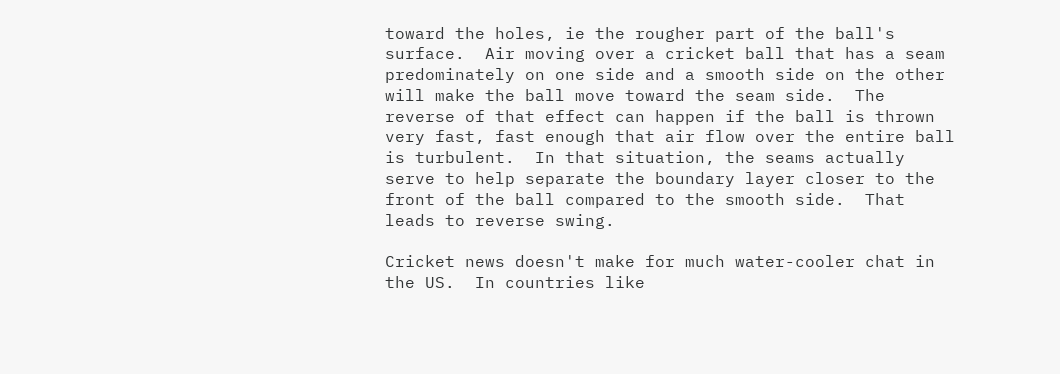toward the holes, ie the rougher part of the ball's surface.  Air moving over a cricket ball that has a seam predominately on one side and a smooth side on the other will make the ball move toward the seam side.  The reverse of that effect can happen if the ball is thrown very fast, fast enough that air flow over the entire ball is turbulent.  In that situation, the seams actually serve to help separate the boundary layer closer to the front of the ball compared to the smooth side.  That leads to reverse swing.

Cricket news doesn't make for much water-cooler chat in the US.  In countries like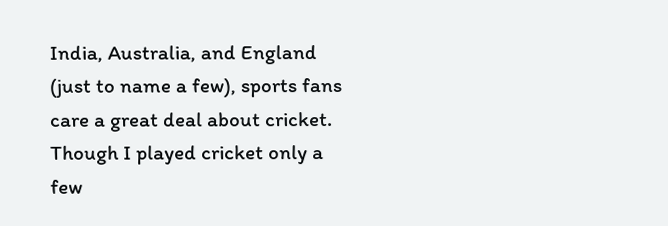India, Australia, and England (just to name a few), sports fans care a great deal about cricket.  Though I played cricket only a few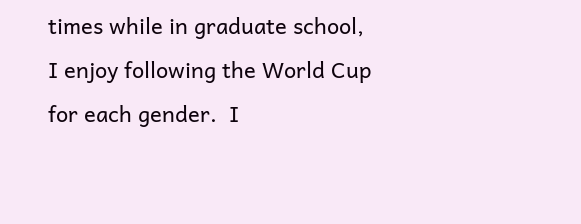times while in graduate school, I enjoy following the World Cup for each gender.  I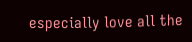especially love all the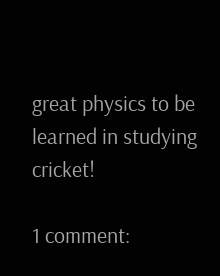great physics to be learned in studying cricket!

1 comment: